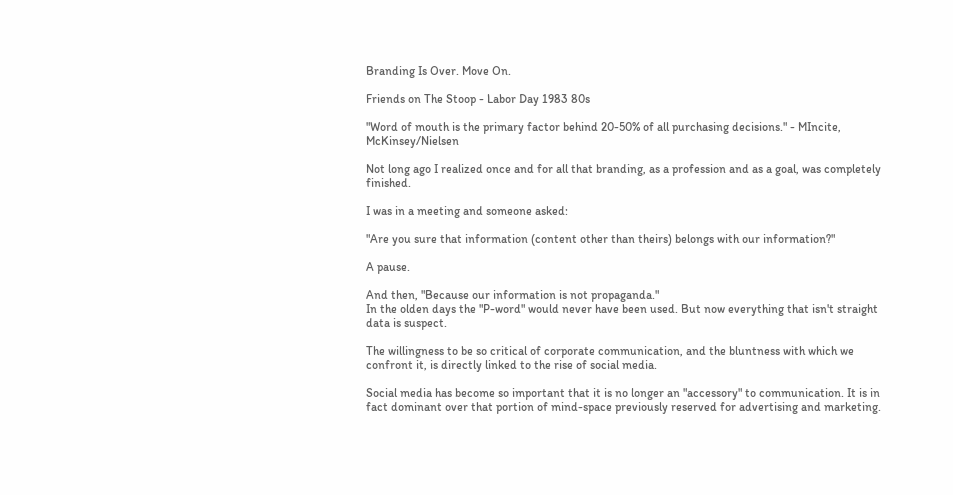Branding Is Over. Move On.

Friends on The Stoop - Labor Day 1983 80s

"Word of mouth is the primary factor behind 20-50% of all purchasing decisions." - MIncite, McKinsey/Nielsen

Not long ago I realized once and for all that branding, as a profession and as a goal, was completely finished.

I was in a meeting and someone asked:

"Are you sure that information (content other than theirs) belongs with our information?"

A pause.

And then, "Because our information is not propaganda."
In the olden days the "P-word" would never have been used. But now everything that isn't straight data is suspect.

The willingness to be so critical of corporate communication, and the bluntness with which we confront it, is directly linked to the rise of social media.

Social media has become so important that it is no longer an "accessory" to communication. It is in fact dominant over that portion of mind-space previously reserved for advertising and marketing.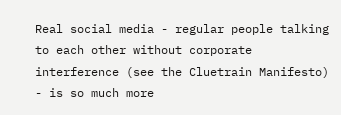Real social media - regular people talking to each other without corporate interference (see the Cluetrain Manifesto) - is so much more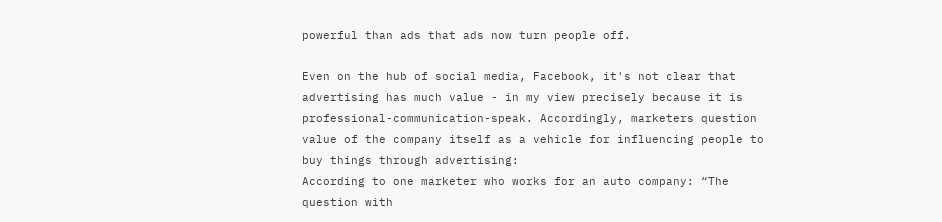powerful than ads that ads now turn people off.

Even on the hub of social media, Facebook, it's not clear that advertising has much value - in my view precisely because it is professional-communication-speak. Accordingly, marketers question value of the company itself as a vehicle for influencing people to buy things through advertising:
According to one marketer who works for an auto company: “The question with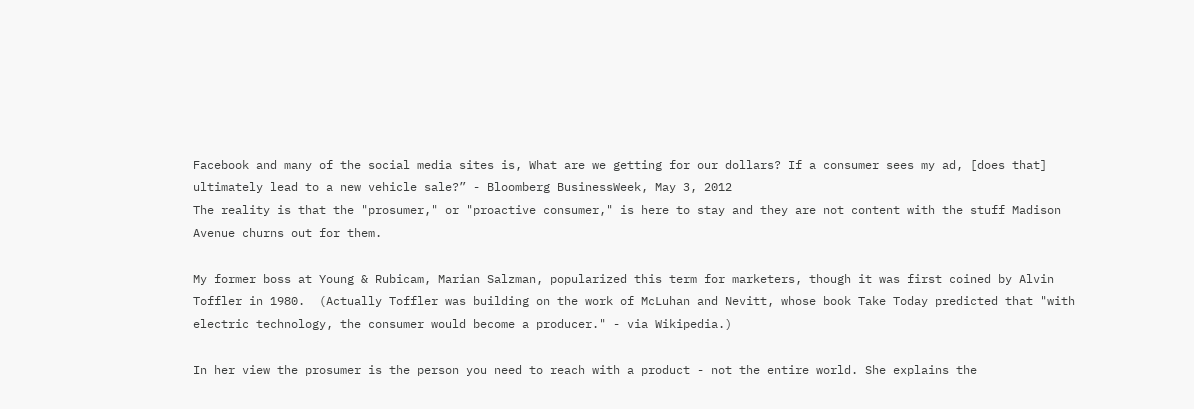Facebook and many of the social media sites is, What are we getting for our dollars? If a consumer sees my ad, [does that] ultimately lead to a new vehicle sale?” - Bloomberg BusinessWeek, May 3, 2012
The reality is that the "prosumer," or "proactive consumer," is here to stay and they are not content with the stuff Madison Avenue churns out for them.

My former boss at Young & Rubicam, Marian Salzman, popularized this term for marketers, though it was first coined by Alvin Toffler in 1980.  (Actually Toffler was building on the work of McLuhan and Nevitt, whose book Take Today predicted that "with electric technology, the consumer would become a producer." - via Wikipedia.)

In her view the prosumer is the person you need to reach with a product - not the entire world. She explains the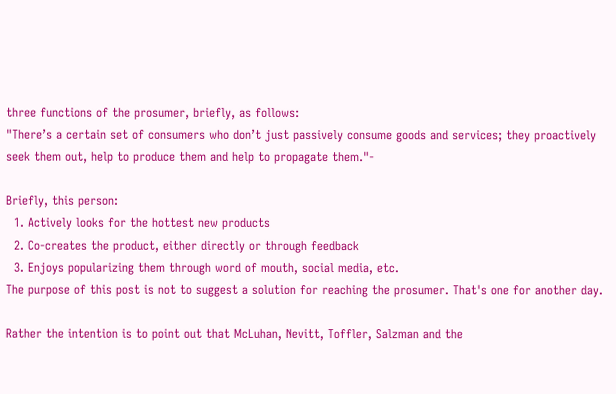three functions of the prosumer, briefly, as follows:
"There’s a certain set of consumers who don’t just passively consume goods and services; they proactively seek them out, help to produce them and help to propagate them."-

Briefly, this person:
  1. Actively looks for the hottest new products
  2. Co-creates the product, either directly or through feedback
  3. Enjoys popularizing them through word of mouth, social media, etc.
The purpose of this post is not to suggest a solution for reaching the prosumer. That's one for another day.

Rather the intention is to point out that McLuhan, Nevitt, Toffler, Salzman and the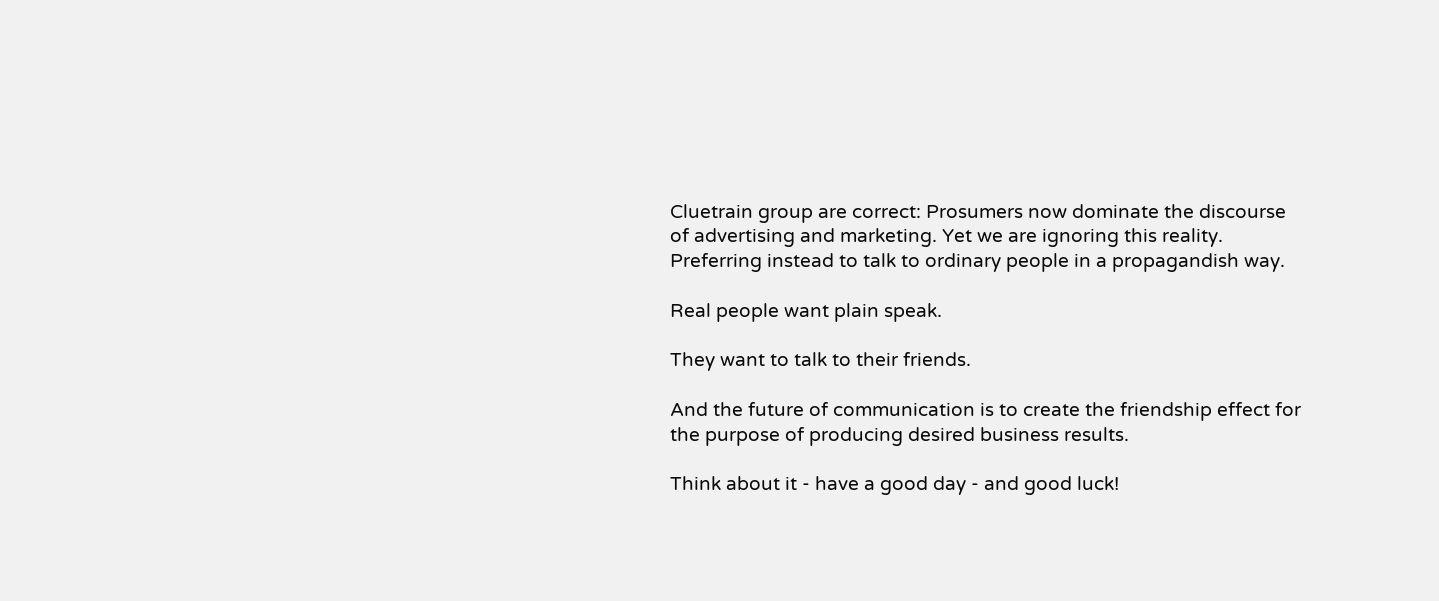Cluetrain group are correct: Prosumers now dominate the discourse of advertising and marketing. Yet we are ignoring this reality. Preferring instead to talk to ordinary people in a propagandish way.

Real people want plain speak.

They want to talk to their friends.

And the future of communication is to create the friendship effect for the purpose of producing desired business results.

Think about it - have a good day - and good luck!